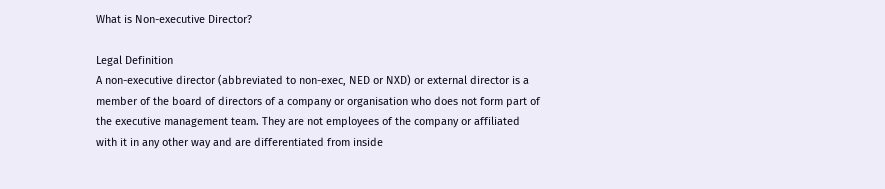What is Non-executive Director?

Legal Definition
A non-executive director (abbreviated to non-exec, NED or NXD) or external director is a member of the board of directors of a company or organisation who does not form part of the executive management team. They are not employees of the company or affiliated with it in any other way and are differentiated from inside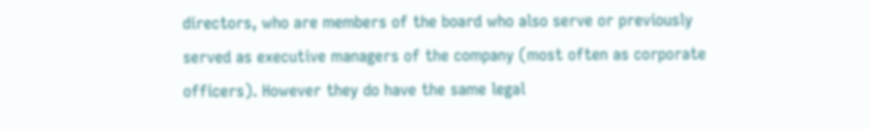directors, who are members of the board who also serve or previously served as executive managers of the company (most often as corporate officers). However they do have the same legal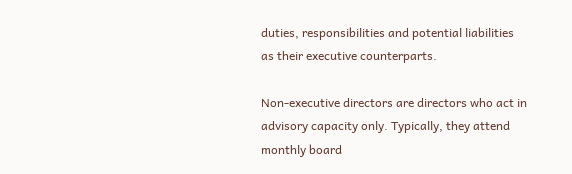duties, responsibilities and potential liabilities as their executive counterparts.

Non-executive directors are directors who act in advisory capacity only. Typically, they attend monthly board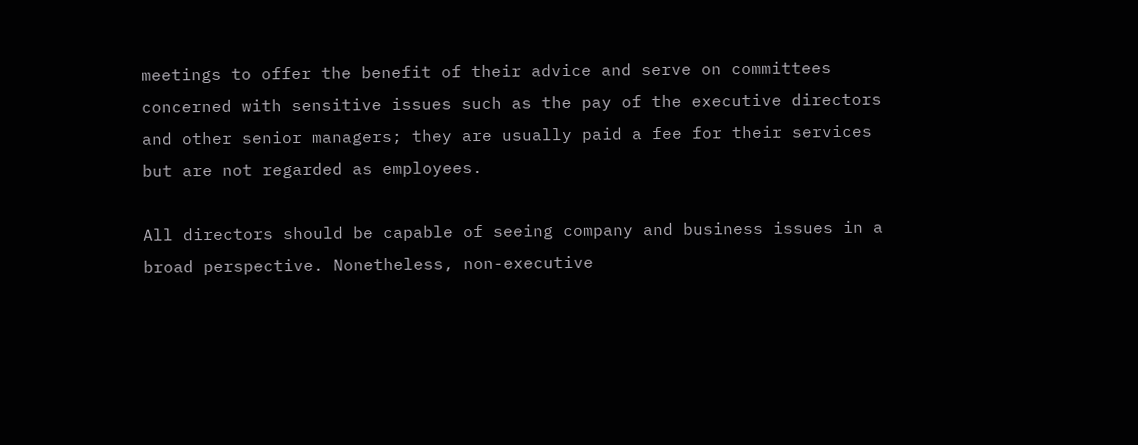meetings to offer the benefit of their advice and serve on committees concerned with sensitive issues such as the pay of the executive directors and other senior managers; they are usually paid a fee for their services but are not regarded as employees.

All directors should be capable of seeing company and business issues in a broad perspective. Nonetheless, non-executive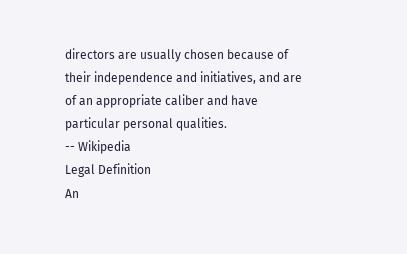directors are usually chosen because of their independence and initiatives, and are of an appropriate caliber and have particular personal qualities.
-- Wikipedia
Legal Definition
An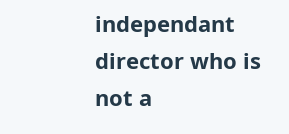independant director who is not a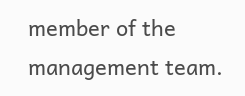member of the management team.